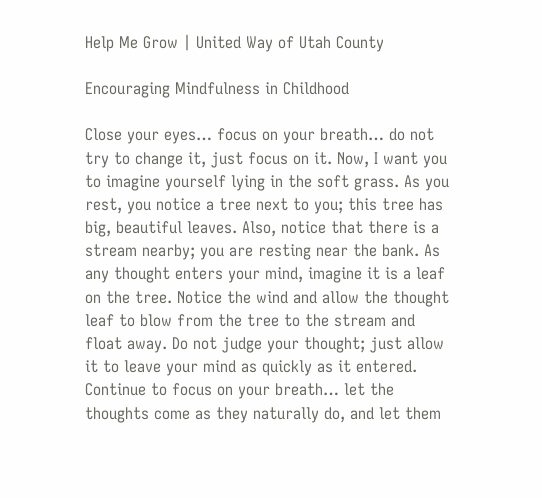Help Me Grow | United Way of Utah County

Encouraging Mindfulness in Childhood

Close your eyes… focus on your breath… do not try to change it, just focus on it. Now, I want you to imagine yourself lying in the soft grass. As you rest, you notice a tree next to you; this tree has big, beautiful leaves. Also, notice that there is a stream nearby; you are resting near the bank. As any thought enters your mind, imagine it is a leaf on the tree. Notice the wind and allow the thought leaf to blow from the tree to the stream and float away. Do not judge your thought; just allow it to leave your mind as quickly as it entered. Continue to focus on your breath… let the thoughts come as they naturally do, and let them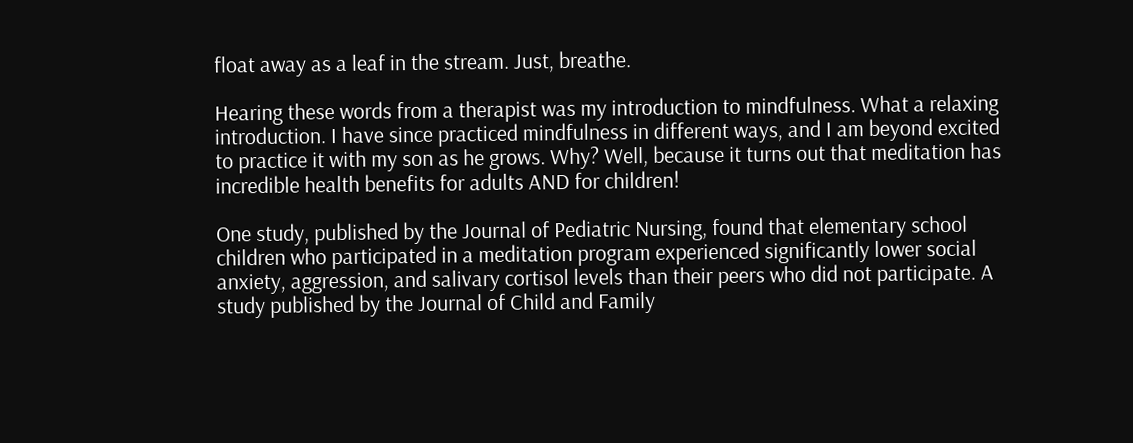float away as a leaf in the stream. Just, breathe.

Hearing these words from a therapist was my introduction to mindfulness. What a relaxing introduction. I have since practiced mindfulness in different ways, and I am beyond excited to practice it with my son as he grows. Why? Well, because it turns out that meditation has incredible health benefits for adults AND for children!

One study, published by the Journal of Pediatric Nursing, found that elementary school children who participated in a meditation program experienced significantly lower social anxiety, aggression, and salivary cortisol levels than their peers who did not participate. A study published by the Journal of Child and Family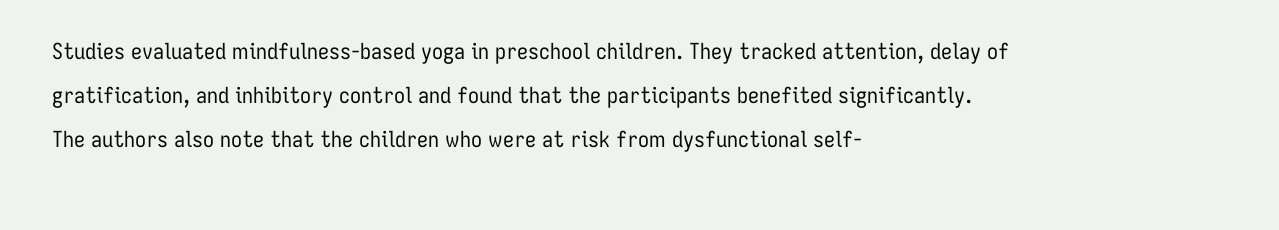Studies evaluated mindfulness-based yoga in preschool children. They tracked attention, delay of gratification, and inhibitory control and found that the participants benefited significantly. The authors also note that the children who were at risk from dysfunctional self-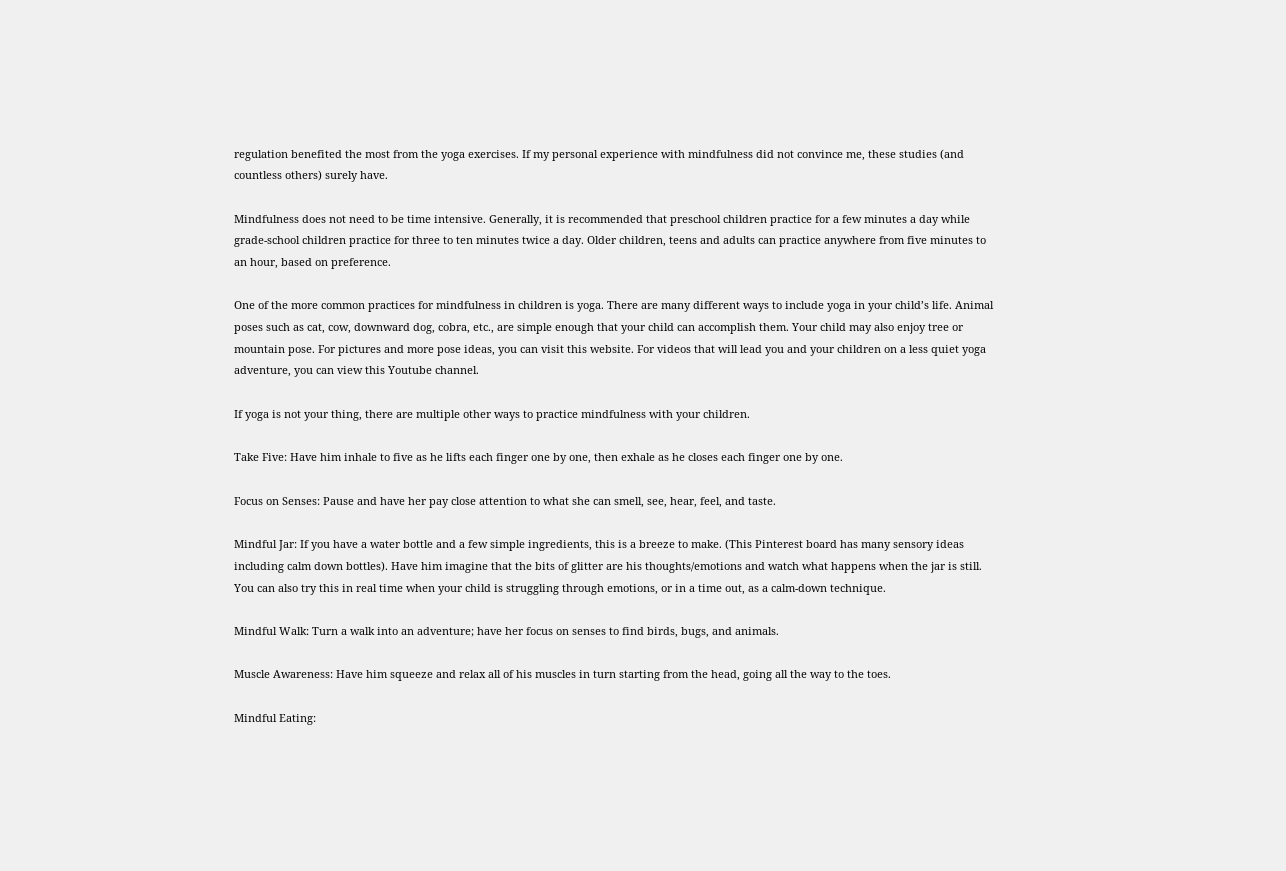regulation benefited the most from the yoga exercises. If my personal experience with mindfulness did not convince me, these studies (and countless others) surely have.

Mindfulness does not need to be time intensive. Generally, it is recommended that preschool children practice for a few minutes a day while grade-school children practice for three to ten minutes twice a day. Older children, teens and adults can practice anywhere from five minutes to an hour, based on preference.

One of the more common practices for mindfulness in children is yoga. There are many different ways to include yoga in your child’s life. Animal poses such as cat, cow, downward dog, cobra, etc., are simple enough that your child can accomplish them. Your child may also enjoy tree or mountain pose. For pictures and more pose ideas, you can visit this website. For videos that will lead you and your children on a less quiet yoga adventure, you can view this Youtube channel.

If yoga is not your thing, there are multiple other ways to practice mindfulness with your children.

Take Five: Have him inhale to five as he lifts each finger one by one, then exhale as he closes each finger one by one.

Focus on Senses: Pause and have her pay close attention to what she can smell, see, hear, feel, and taste.

Mindful Jar: If you have a water bottle and a few simple ingredients, this is a breeze to make. (This Pinterest board has many sensory ideas including calm down bottles). Have him imagine that the bits of glitter are his thoughts/emotions and watch what happens when the jar is still. You can also try this in real time when your child is struggling through emotions, or in a time out, as a calm-down technique.

Mindful Walk: Turn a walk into an adventure; have her focus on senses to find birds, bugs, and animals.

Muscle Awareness: Have him squeeze and relax all of his muscles in turn starting from the head, going all the way to the toes.

Mindful Eating: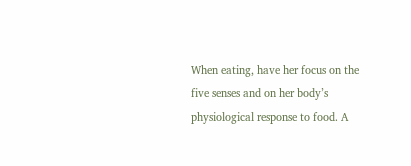When eating, have her focus on the five senses and on her body’s physiological response to food. A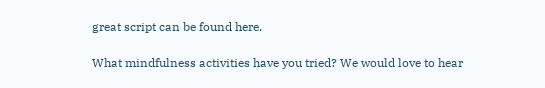great script can be found here.

What mindfulness activities have you tried? We would love to hear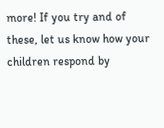more! If you try and of these, let us know how your children respond by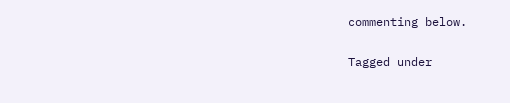commenting below.

Tagged under